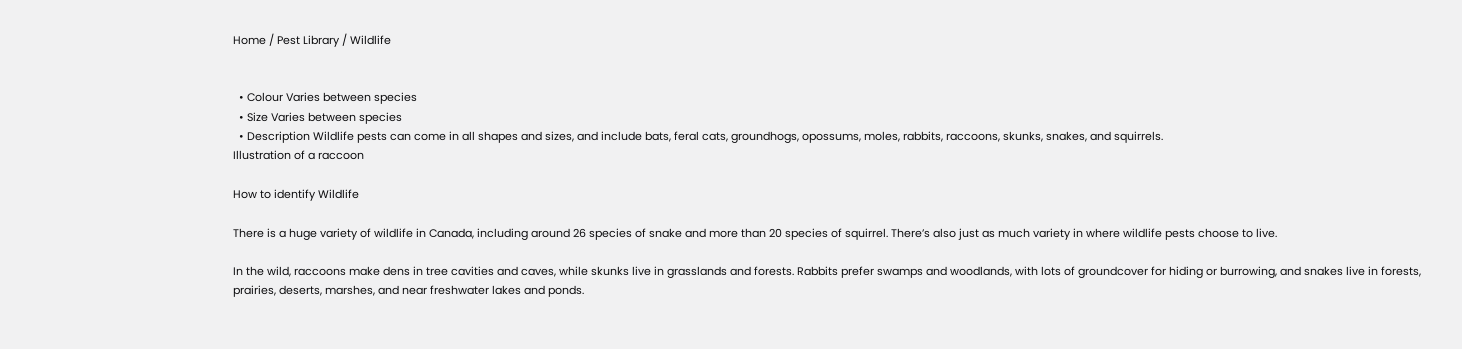Home / Pest Library / Wildlife


  • Colour Varies between species
  • Size Varies between species
  • Description Wildlife pests can come in all shapes and sizes, and include bats, feral cats, groundhogs, opossums, moles, rabbits, raccoons, skunks, snakes, and squirrels.
Illustration of a raccoon

How to identify Wildlife

There is a huge variety of wildlife in Canada, including around 26 species of snake and more than 20 species of squirrel. There’s also just as much variety in where wildlife pests choose to live.

In the wild, raccoons make dens in tree cavities and caves, while skunks live in grasslands and forests. Rabbits prefer swamps and woodlands, with lots of groundcover for hiding or burrowing, and snakes live in forests, prairies, deserts, marshes, and near freshwater lakes and ponds.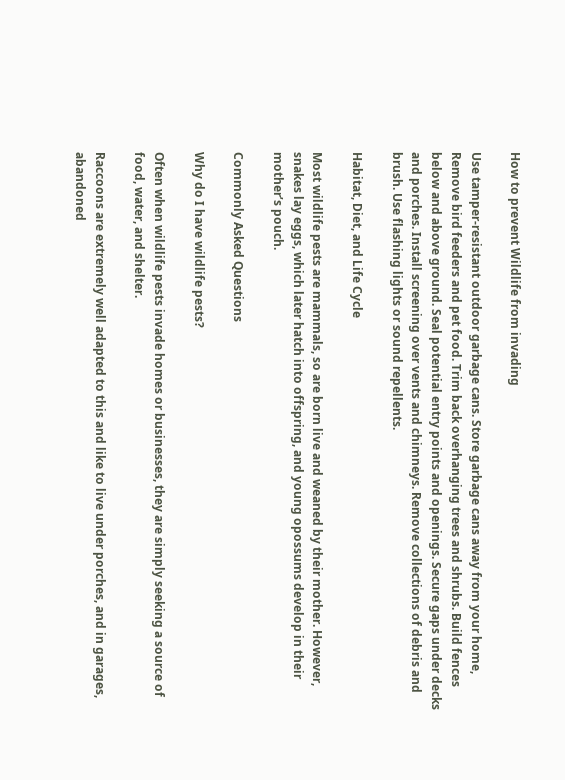How to prevent Wildlife from invading

Use tamper-resistant outdoor garbage cans. Store garbage cans away from your home, Remove bird feeders and pet food. Trim back overhanging trees and shrubs. Build fences below and above ground. Seal potential entry points and openings. Secure gaps under decks and porches. Install screening over vents and chimneys. Remove collections of debris and brush. Use flashing lights or sound repellents.

Habitat, Diet, and Life Cycle

Most wildlife pests are mammals, so are born live and weaned by their mother. However, snakes lay eggs, which later hatch into offspring, and young opossums develop in their mother’s pouch.

Commonly Asked Questions

Why do I have wildlife pests?

Often when wildlife pests invade homes or businesses, they are simply seeking a source of food, water, and shelter.

Raccoons are extremely well adapted to this and like to live under porches, and in garages, abandoned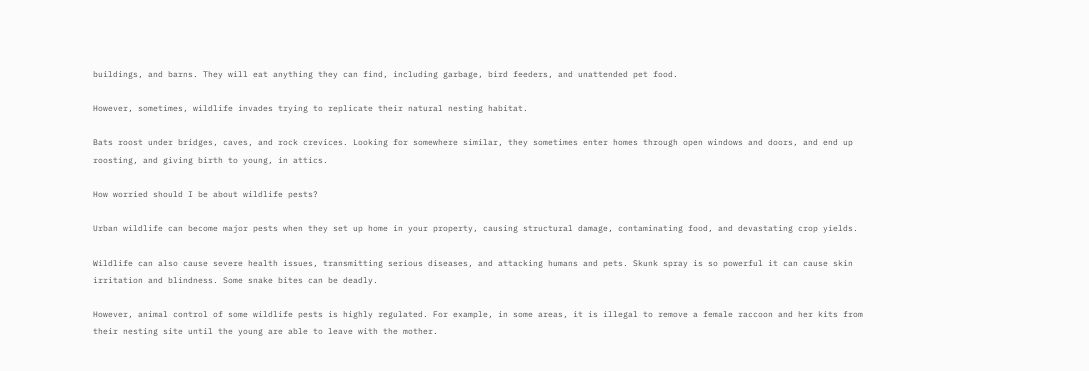buildings, and barns. They will eat anything they can find, including garbage, bird feeders, and unattended pet food.

However, sometimes, wildlife invades trying to replicate their natural nesting habitat.

Bats roost under bridges, caves, and rock crevices. Looking for somewhere similar, they sometimes enter homes through open windows and doors, and end up roosting, and giving birth to young, in attics.

How worried should I be about wildlife pests?

Urban wildlife can become major pests when they set up home in your property, causing structural damage, contaminating food, and devastating crop yields.

Wildlife can also cause severe health issues, transmitting serious diseases, and attacking humans and pets. Skunk spray is so powerful it can cause skin irritation and blindness. Some snake bites can be deadly.

However, animal control of some wildlife pests is highly regulated. For example, in some areas, it is illegal to remove a female raccoon and her kits from their nesting site until the young are able to leave with the mother.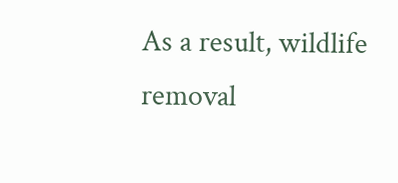As a result, wildlife removal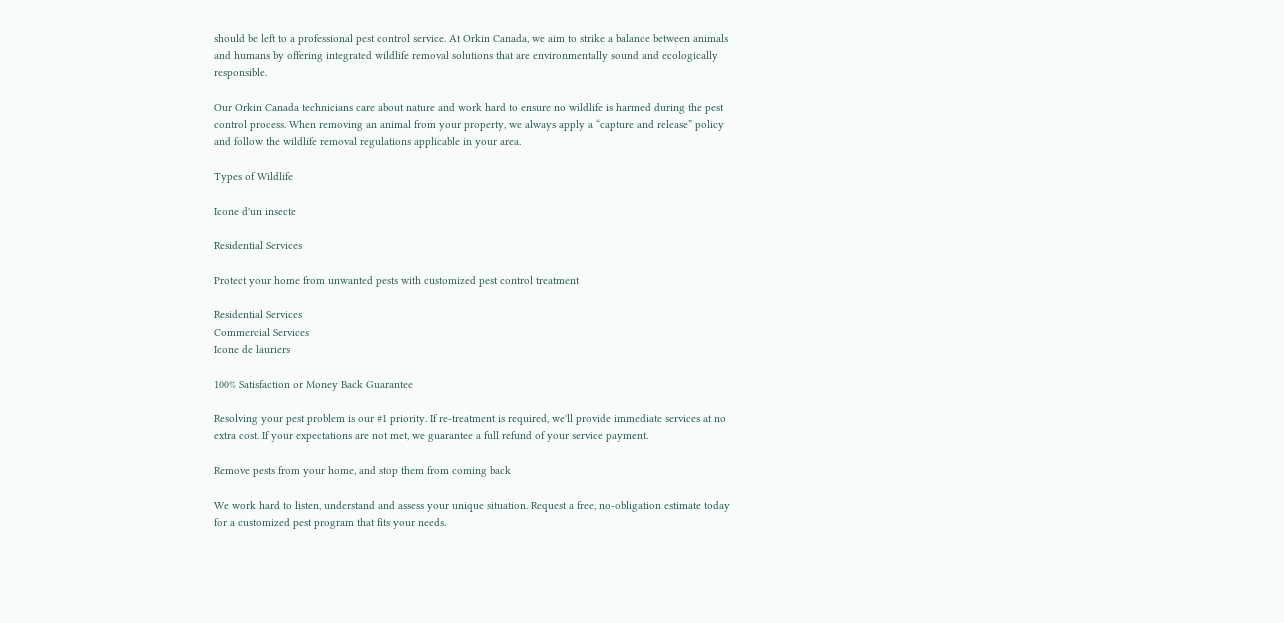should be left to a professional pest control service. At Orkin Canada, we aim to strike a balance between animals and humans by offering integrated wildlife removal solutions that are environmentally sound and ecologically responsible.

Our Orkin Canada technicians care about nature and work hard to ensure no wildlife is harmed during the pest control process. When removing an animal from your property, we always apply a “capture and release” policy and follow the wildlife removal regulations applicable in your area.

Types of Wildlife

Icone d'un insecte

Residential Services

Protect your home from unwanted pests with customized pest control treatment

Residential Services
Commercial Services
Icone de lauriers

100% Satisfaction or Money Back Guarantee

Resolving your pest problem is our #1 priority. If re-treatment is required, we'll provide immediate services at no extra cost. If your expectations are not met, we guarantee a full refund of your service payment.

Remove pests from your home, and stop them from coming back

We work hard to listen, understand and assess your unique situation. Request a free, no-obligation estimate today for a customized pest program that fits your needs.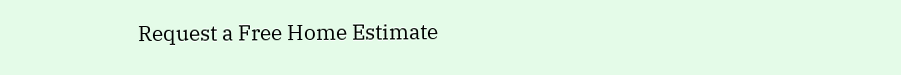Request a Free Home Estimate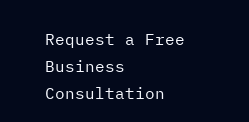Request a Free Business Consultation